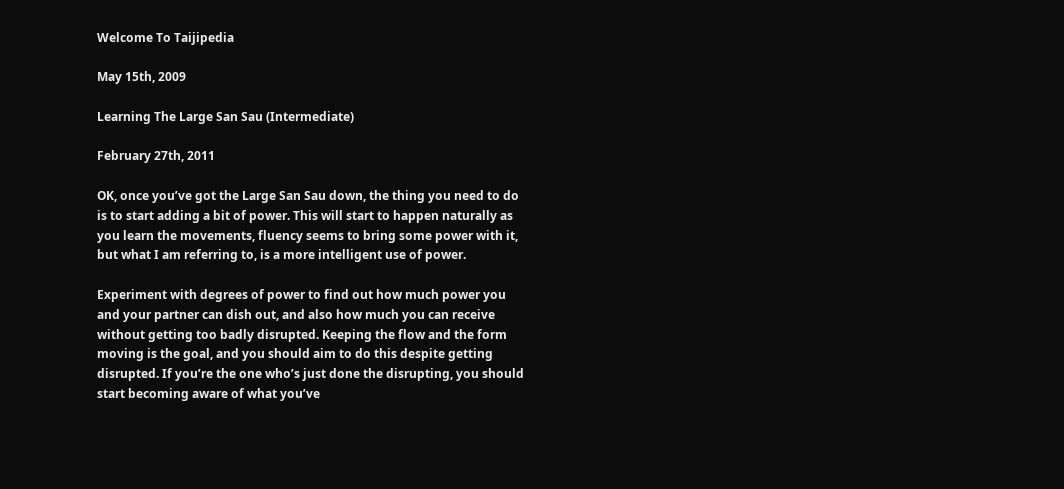Welcome To Taijipedia

May 15th, 2009

Learning The Large San Sau (Intermediate)

February 27th, 2011

OK, once you’ve got the Large San Sau down, the thing you need to do is to start adding a bit of power. This will start to happen naturally as you learn the movements, fluency seems to bring some power with it, but what I am referring to, is a more intelligent use of power.

Experiment with degrees of power to find out how much power you and your partner can dish out, and also how much you can receive without getting too badly disrupted. Keeping the flow and the form moving is the goal, and you should aim to do this despite getting disrupted. If you’re the one who’s just done the disrupting, you should start becoming aware of what you’ve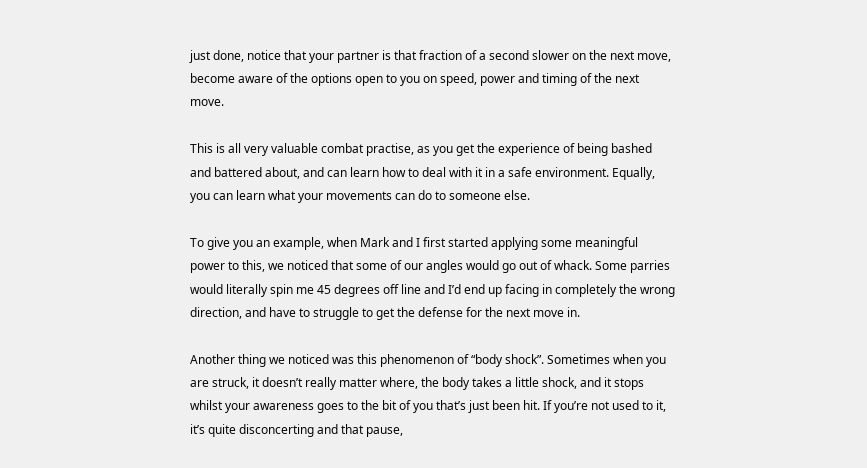just done, notice that your partner is that fraction of a second slower on the next move, become aware of the options open to you on speed, power and timing of the next move.

This is all very valuable combat practise, as you get the experience of being bashed and battered about, and can learn how to deal with it in a safe environment. Equally, you can learn what your movements can do to someone else.

To give you an example, when Mark and I first started applying some meaningful power to this, we noticed that some of our angles would go out of whack. Some parries would literally spin me 45 degrees off line and I’d end up facing in completely the wrong direction, and have to struggle to get the defense for the next move in.

Another thing we noticed was this phenomenon of “body shock”. Sometimes when you are struck, it doesn’t really matter where, the body takes a little shock, and it stops whilst your awareness goes to the bit of you that’s just been hit. If you’re not used to it, it’s quite disconcerting and that pause,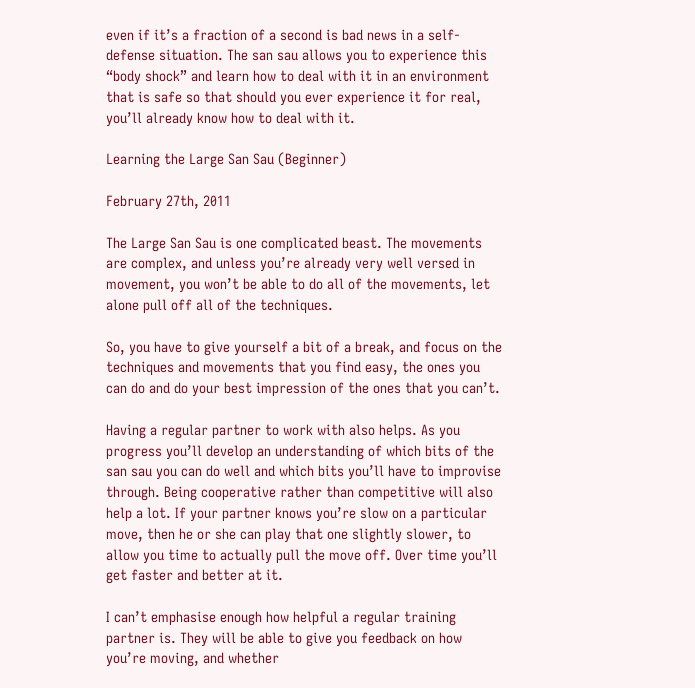even if it’s a fraction of a second is bad news in a self-defense situation. The san sau allows you to experience this “body shock” and learn how to deal with it in an environment that is safe so that should you ever experience it for real, you’ll already know how to deal with it.

Learning the Large San Sau (Beginner)

February 27th, 2011

The Large San Sau is one complicated beast. The movements are complex, and unless you’re already very well versed in movement, you won’t be able to do all of the movements, let alone pull off all of the techniques.

So, you have to give yourself a bit of a break, and focus on the techniques and movements that you find easy, the ones you can do and do your best impression of the ones that you can’t.

Having a regular partner to work with also helps. As you progress you’ll develop an understanding of which bits of the san sau you can do well and which bits you’ll have to improvise through. Being cooperative rather than competitive will also help a lot. If your partner knows you’re slow on a particular move, then he or she can play that one slightly slower, to allow you time to actually pull the move off. Over time you’ll get faster and better at it.

I can’t emphasise enough how helpful a regular training partner is. They will be able to give you feedback on how you’re moving, and whether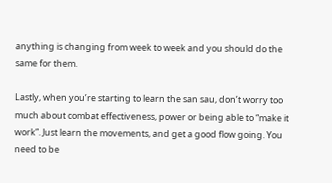anything is changing from week to week and you should do the same for them.

Lastly, when you’re starting to learn the san sau, don’t worry too much about combat effectiveness, power or being able to “make it work”. Just learn the movements, and get a good flow going. You need to be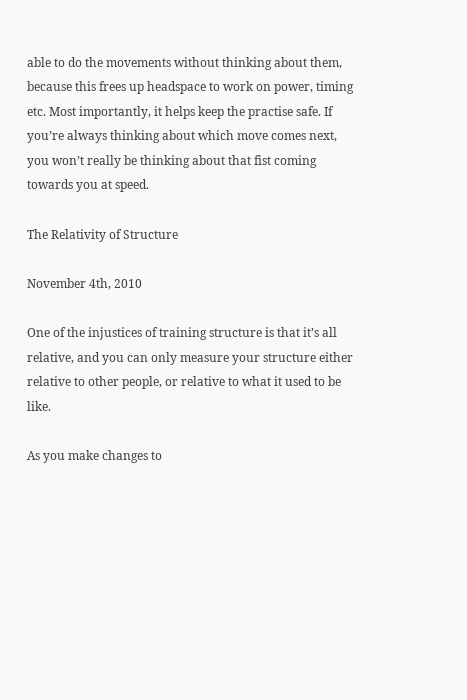able to do the movements without thinking about them, because this frees up headspace to work on power, timing etc. Most importantly, it helps keep the practise safe. If you’re always thinking about which move comes next, you won’t really be thinking about that fist coming towards you at speed.

The Relativity of Structure

November 4th, 2010

One of the injustices of training structure is that it’s all relative, and you can only measure your structure either relative to other people, or relative to what it used to be like.

As you make changes to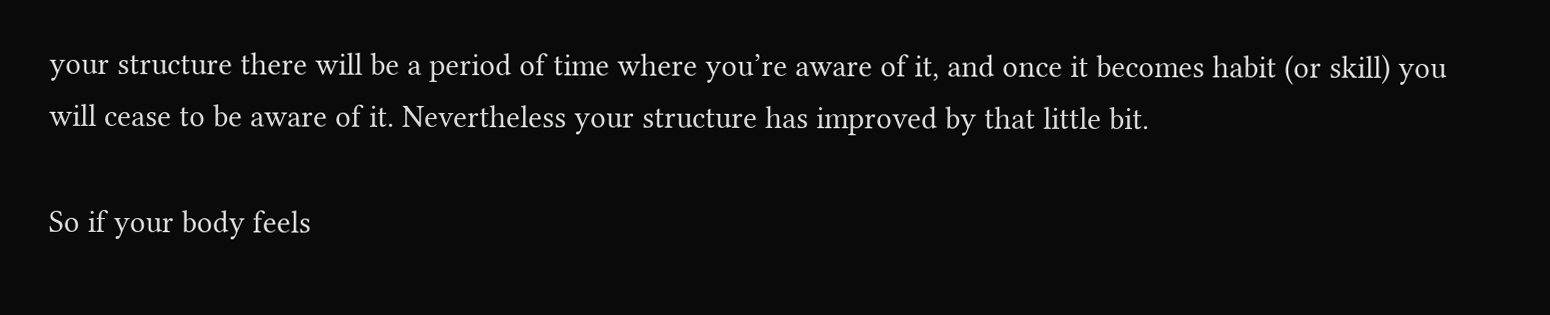your structure there will be a period of time where you’re aware of it, and once it becomes habit (or skill) you will cease to be aware of it. Nevertheless your structure has improved by that little bit.

So if your body feels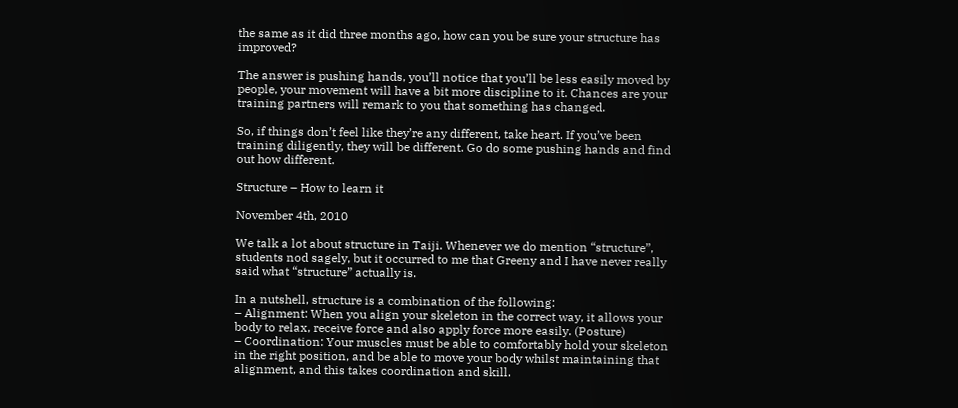the same as it did three months ago, how can you be sure your structure has improved?

The answer is pushing hands, you’ll notice that you’ll be less easily moved by people, your movement will have a bit more discipline to it. Chances are your training partners will remark to you that something has changed.

So, if things don’t feel like they’re any different, take heart. If you’ve been training diligently, they will be different. Go do some pushing hands and find out how different.

Structure – How to learn it

November 4th, 2010

We talk a lot about structure in Taiji. Whenever we do mention “structure”, students nod sagely, but it occurred to me that Greeny and I have never really said what “structure” actually is.

In a nutshell, structure is a combination of the following:
– Alignment: When you align your skeleton in the correct way, it allows your body to relax, receive force and also apply force more easily. (Posture)
– Coordination: Your muscles must be able to comfortably hold your skeleton in the right position, and be able to move your body whilst maintaining that alignment, and this takes coordination and skill.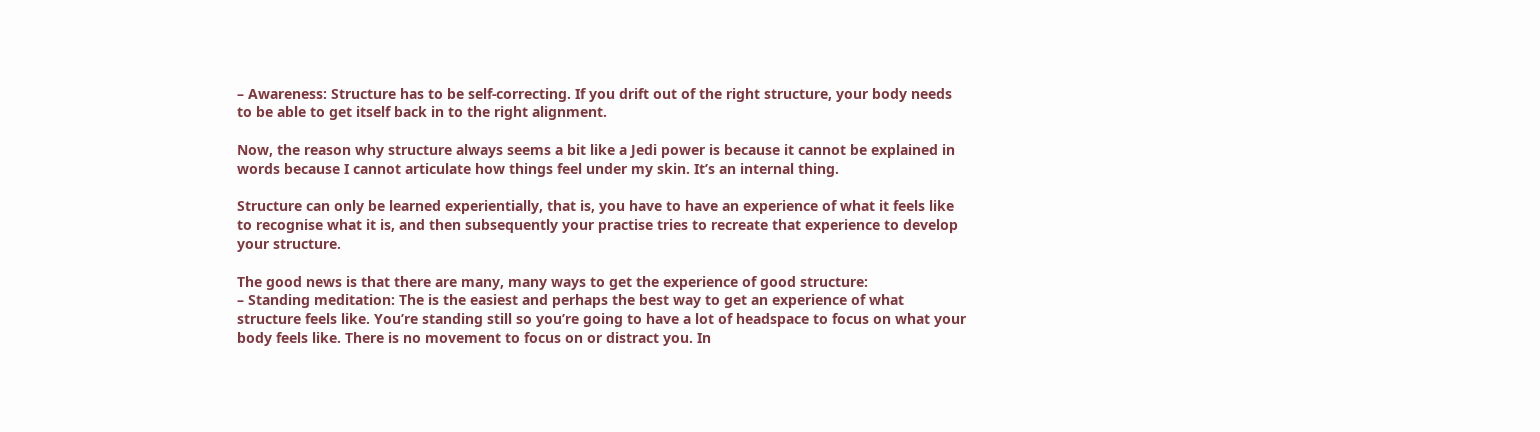– Awareness: Structure has to be self-correcting. If you drift out of the right structure, your body needs to be able to get itself back in to the right alignment.

Now, the reason why structure always seems a bit like a Jedi power is because it cannot be explained in words because I cannot articulate how things feel under my skin. It’s an internal thing.

Structure can only be learned experientially, that is, you have to have an experience of what it feels like to recognise what it is, and then subsequently your practise tries to recreate that experience to develop your structure.

The good news is that there are many, many ways to get the experience of good structure:
– Standing meditation: The is the easiest and perhaps the best way to get an experience of what structure feels like. You’re standing still so you’re going to have a lot of headspace to focus on what your body feels like. There is no movement to focus on or distract you. In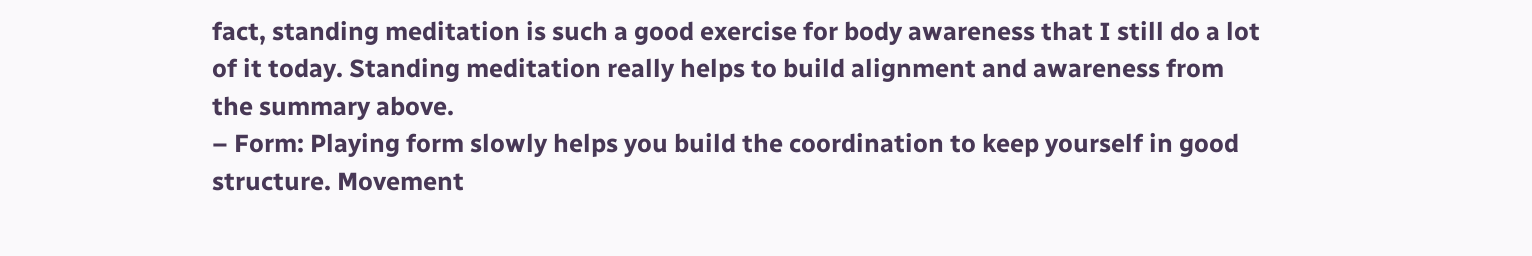fact, standing meditation is such a good exercise for body awareness that I still do a lot of it today. Standing meditation really helps to build alignment and awareness from the summary above.
– Form: Playing form slowly helps you build the coordination to keep yourself in good structure. Movement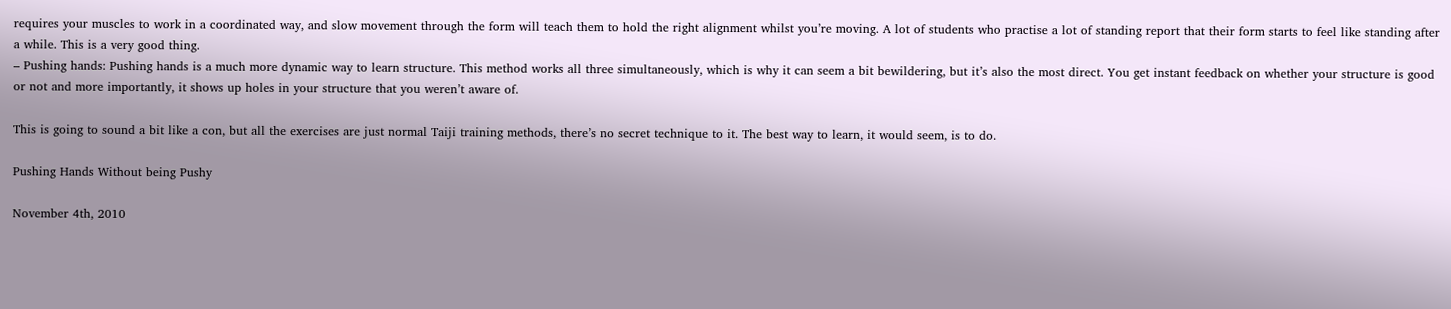requires your muscles to work in a coordinated way, and slow movement through the form will teach them to hold the right alignment whilst you’re moving. A lot of students who practise a lot of standing report that their form starts to feel like standing after a while. This is a very good thing.
– Pushing hands: Pushing hands is a much more dynamic way to learn structure. This method works all three simultaneously, which is why it can seem a bit bewildering, but it’s also the most direct. You get instant feedback on whether your structure is good or not and more importantly, it shows up holes in your structure that you weren’t aware of.

This is going to sound a bit like a con, but all the exercises are just normal Taiji training methods, there’s no secret technique to it. The best way to learn, it would seem, is to do.

Pushing Hands Without being Pushy

November 4th, 2010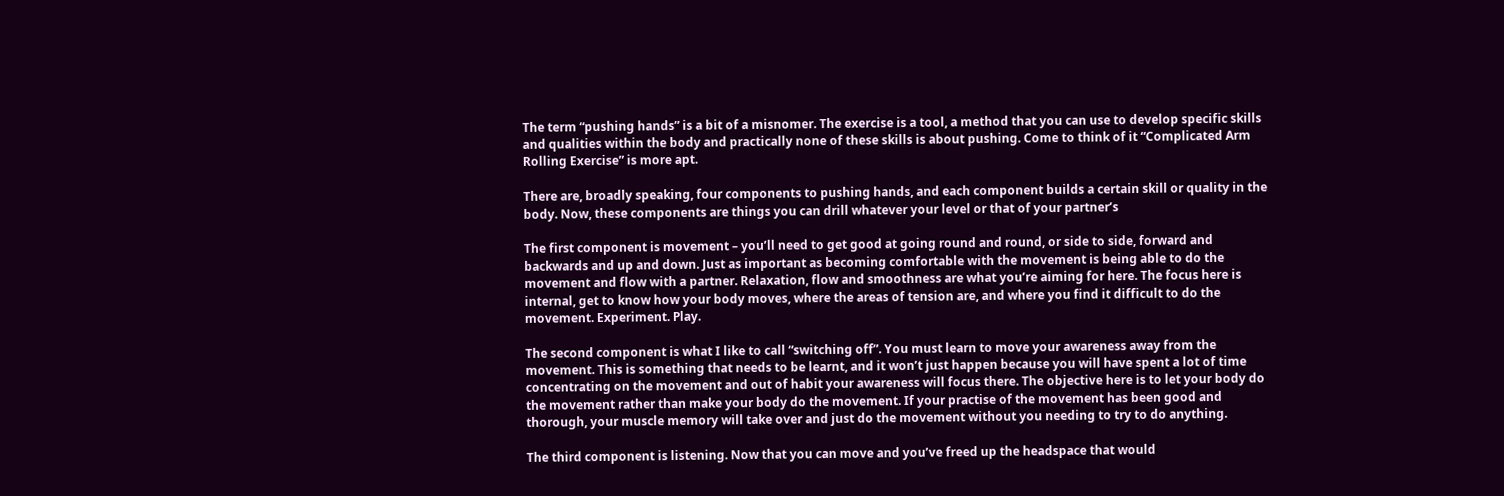The term “pushing hands” is a bit of a misnomer. The exercise is a tool, a method that you can use to develop specific skills and qualities within the body and practically none of these skills is about pushing. Come to think of it “Complicated Arm Rolling Exercise” is more apt.

There are, broadly speaking, four components to pushing hands, and each component builds a certain skill or quality in the body. Now, these components are things you can drill whatever your level or that of your partner’s

The first component is movement – you’ll need to get good at going round and round, or side to side, forward and backwards and up and down. Just as important as becoming comfortable with the movement is being able to do the movement and flow with a partner. Relaxation, flow and smoothness are what you’re aiming for here. The focus here is internal, get to know how your body moves, where the areas of tension are, and where you find it difficult to do the movement. Experiment. Play.

The second component is what I like to call “switching off”. You must learn to move your awareness away from the movement. This is something that needs to be learnt, and it won’t just happen because you will have spent a lot of time concentrating on the movement and out of habit your awareness will focus there. The objective here is to let your body do the movement rather than make your body do the movement. If your practise of the movement has been good and thorough, your muscle memory will take over and just do the movement without you needing to try to do anything.

The third component is listening. Now that you can move and you’ve freed up the headspace that would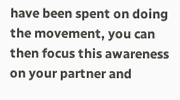have been spent on doing the movement, you can then focus this awareness on your partner and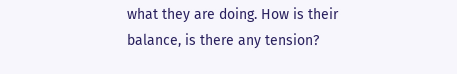what they are doing. How is their balance, is there any tension?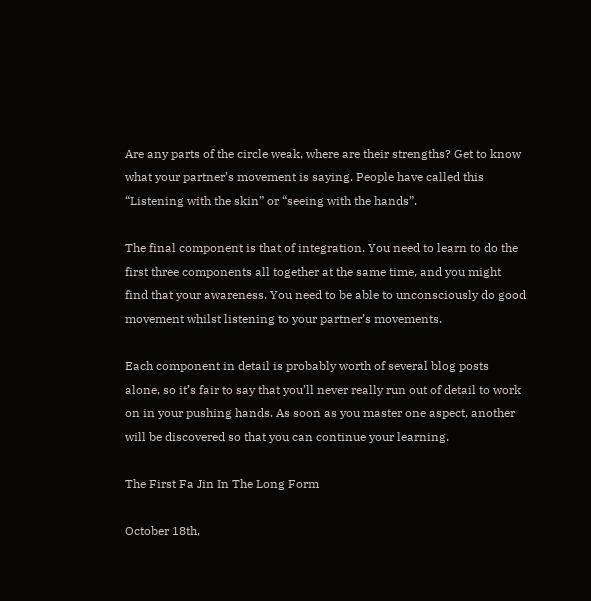Are any parts of the circle weak, where are their strengths? Get to know what your partner’s movement is saying. People have called this “Listening with the skin” or “seeing with the hands”.

The final component is that of integration. You need to learn to do the first three components all together at the same time, and you might find that your awareness. You need to be able to unconsciously do good movement whilst listening to your partner’s movements.

Each component in detail is probably worth of several blog posts alone, so it’s fair to say that you’ll never really run out of detail to work on in your pushing hands. As soon as you master one aspect, another will be discovered so that you can continue your learning.

The First Fa Jin In The Long Form

October 18th,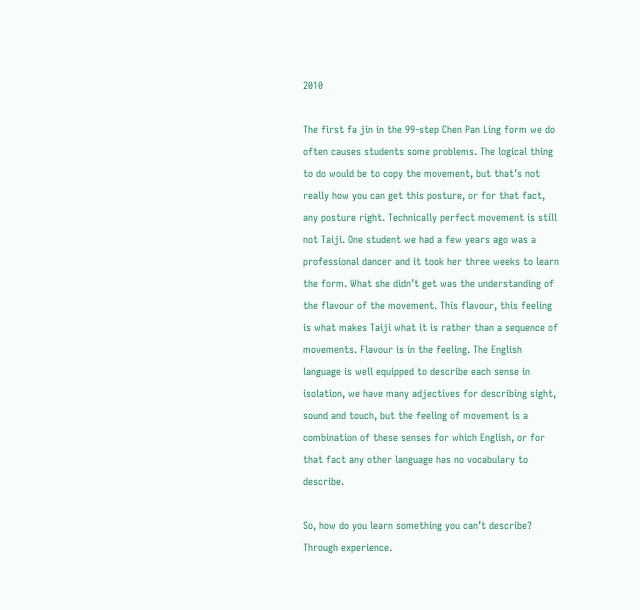2010

The first fa jin in the 99-step Chen Pan Ling form we do often causes students some problems. The logical thing to do would be to copy the movement, but that’s not really how you can get this posture, or for that fact, any posture right. Technically perfect movement is still not Taiji. One student we had a few years ago was a professional dancer and it took her three weeks to learn the form. What she didn’t get was the understanding of the flavour of the movement. This flavour, this feeling is what makes Taiji what it is rather than a sequence of movements. Flavour is in the feeling. The English language is well equipped to describe each sense in isolation, we have many adjectives for describing sight, sound and touch, but the feeling of movement is a combination of these senses for which English, or for that fact any other language has no vocabulary to describe.

So, how do you learn something you can’t describe? Through experience.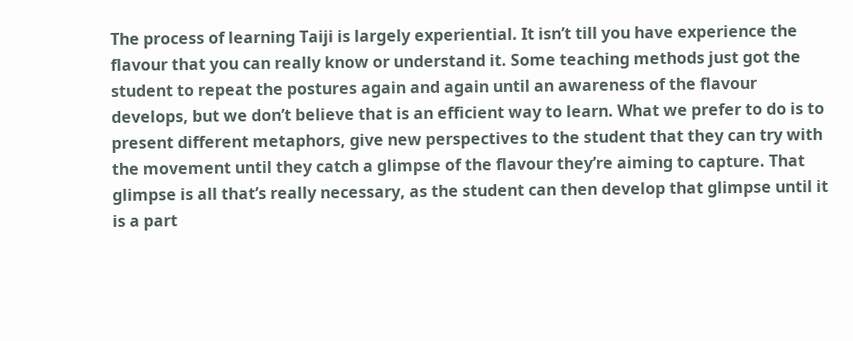The process of learning Taiji is largely experiential. It isn’t till you have experience the flavour that you can really know or understand it. Some teaching methods just got the student to repeat the postures again and again until an awareness of the flavour develops, but we don’t believe that is an efficient way to learn. What we prefer to do is to present different metaphors, give new perspectives to the student that they can try with the movement until they catch a glimpse of the flavour they’re aiming to capture. That glimpse is all that’s really necessary, as the student can then develop that glimpse until it is a part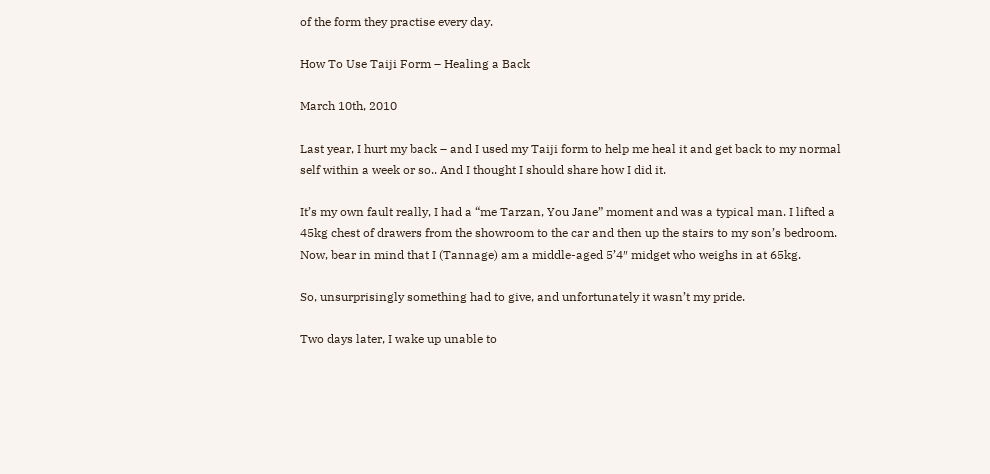of the form they practise every day.

How To Use Taiji Form – Healing a Back

March 10th, 2010

Last year, I hurt my back – and I used my Taiji form to help me heal it and get back to my normal self within a week or so.. And I thought I should share how I did it.

It’s my own fault really, I had a “me Tarzan, You Jane” moment and was a typical man. I lifted a 45kg chest of drawers from the showroom to the car and then up the stairs to my son’s bedroom. Now, bear in mind that I (Tannage) am a middle-aged 5’4″ midget who weighs in at 65kg.

So, unsurprisingly something had to give, and unfortunately it wasn’t my pride.

Two days later, I wake up unable to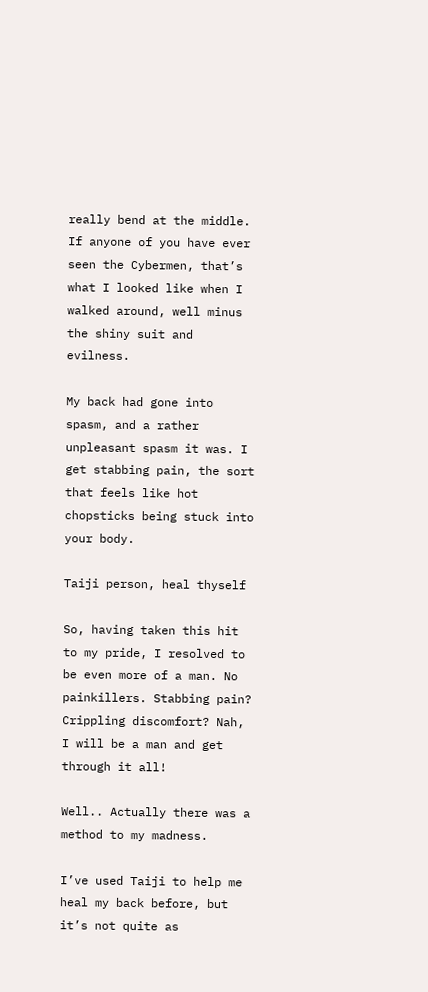really bend at the middle. If anyone of you have ever seen the Cybermen, that’s what I looked like when I walked around, well minus the shiny suit and evilness.

My back had gone into spasm, and a rather unpleasant spasm it was. I get stabbing pain, the sort that feels like hot chopsticks being stuck into your body.

Taiji person, heal thyself

So, having taken this hit to my pride, I resolved to be even more of a man. No painkillers. Stabbing pain? Crippling discomfort? Nah, I will be a man and get through it all!

Well.. Actually there was a method to my madness.

I’ve used Taiji to help me heal my back before, but it’s not quite as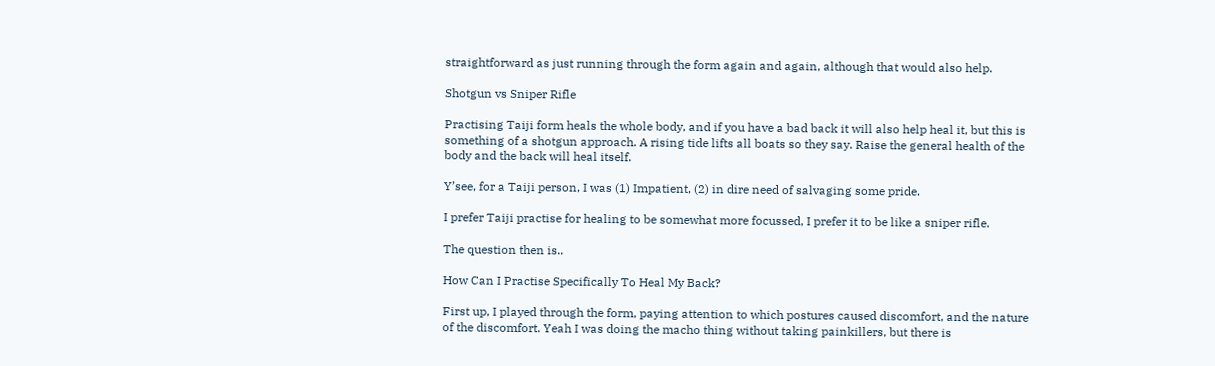straightforward as just running through the form again and again, although that would also help.

Shotgun vs Sniper Rifle

Practising Taiji form heals the whole body, and if you have a bad back it will also help heal it, but this is something of a shotgun approach. A rising tide lifts all boats so they say. Raise the general health of the body and the back will heal itself.

Y’see, for a Taiji person, I was (1) Impatient, (2) in dire need of salvaging some pride.

I prefer Taiji practise for healing to be somewhat more focussed, I prefer it to be like a sniper rifle.

The question then is..

How Can I Practise Specifically To Heal My Back?

First up, I played through the form, paying attention to which postures caused discomfort, and the nature of the discomfort. Yeah I was doing the macho thing without taking painkillers, but there is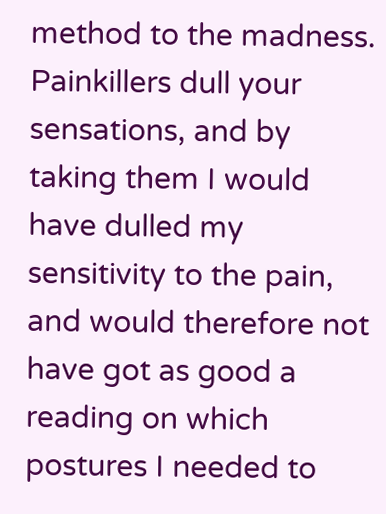method to the madness. Painkillers dull your sensations, and by taking them I would have dulled my sensitivity to the pain, and would therefore not have got as good a reading on which postures I needed to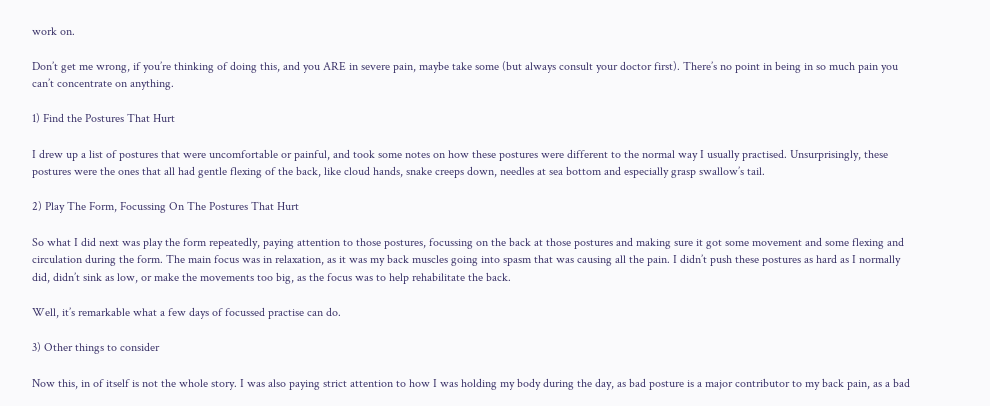work on.

Don’t get me wrong, if you’re thinking of doing this, and you ARE in severe pain, maybe take some (but always consult your doctor first). There’s no point in being in so much pain you can’t concentrate on anything.

1) Find the Postures That Hurt

I drew up a list of postures that were uncomfortable or painful, and took some notes on how these postures were different to the normal way I usually practised. Unsurprisingly, these postures were the ones that all had gentle flexing of the back, like cloud hands, snake creeps down, needles at sea bottom and especially grasp swallow’s tail.

2) Play The Form, Focussing On The Postures That Hurt

So what I did next was play the form repeatedly, paying attention to those postures, focussing on the back at those postures and making sure it got some movement and some flexing and circulation during the form. The main focus was in relaxation, as it was my back muscles going into spasm that was causing all the pain. I didn’t push these postures as hard as I normally did, didn’t sink as low, or make the movements too big, as the focus was to help rehabilitate the back.

Well, it’s remarkable what a few days of focussed practise can do.

3) Other things to consider

Now this, in of itself is not the whole story. I was also paying strict attention to how I was holding my body during the day, as bad posture is a major contributor to my back pain, as a bad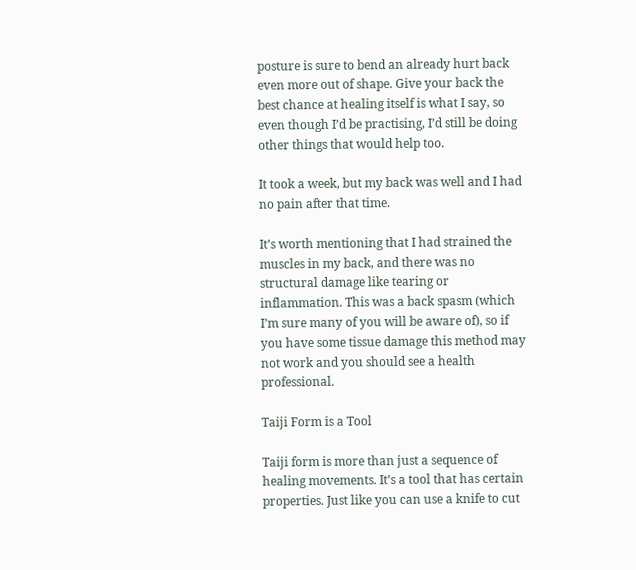posture is sure to bend an already hurt back even more out of shape. Give your back the best chance at healing itself is what I say, so even though I’d be practising, I’d still be doing other things that would help too.

It took a week, but my back was well and I had no pain after that time.

It’s worth mentioning that I had strained the muscles in my back, and there was no structural damage like tearing or inflammation. This was a back spasm (which I’m sure many of you will be aware of), so if you have some tissue damage this method may not work and you should see a health professional.

Taiji Form is a Tool

Taiji form is more than just a sequence of healing movements. It’s a tool that has certain properties. Just like you can use a knife to cut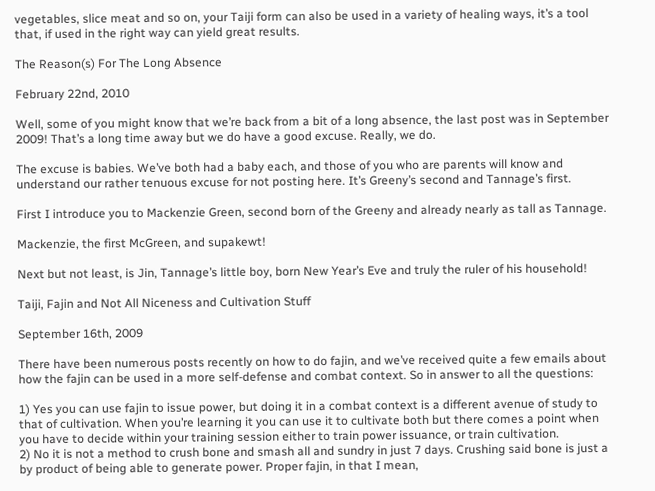vegetables, slice meat and so on, your Taiji form can also be used in a variety of healing ways, it’s a tool that, if used in the right way can yield great results.

The Reason(s) For The Long Absence

February 22nd, 2010

Well, some of you might know that we’re back from a bit of a long absence, the last post was in September 2009! That’s a long time away but we do have a good excuse. Really, we do.

The excuse is babies. We’ve both had a baby each, and those of you who are parents will know and understand our rather tenuous excuse for not posting here. It’s Greeny’s second and Tannage’s first.

First I introduce you to Mackenzie Green, second born of the Greeny and already nearly as tall as Tannage.

Mackenzie, the first McGreen, and supakewt!

Next but not least, is Jin, Tannage’s little boy, born New Year’s Eve and truly the ruler of his household!

Taiji, Fajin and Not All Niceness and Cultivation Stuff

September 16th, 2009

There have been numerous posts recently on how to do fajin, and we’ve received quite a few emails about how the fajin can be used in a more self-defense and combat context. So in answer to all the questions:

1) Yes you can use fajin to issue power, but doing it in a combat context is a different avenue of study to that of cultivation. When you’re learning it you can use it to cultivate both but there comes a point when you have to decide within your training session either to train power issuance, or train cultivation.
2) No it is not a method to crush bone and smash all and sundry in just 7 days. Crushing said bone is just a by product of being able to generate power. Proper fajin, in that I mean,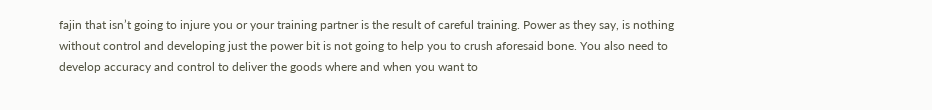fajin that isn’t going to injure you or your training partner is the result of careful training. Power as they say, is nothing without control and developing just the power bit is not going to help you to crush aforesaid bone. You also need to develop accuracy and control to deliver the goods where and when you want to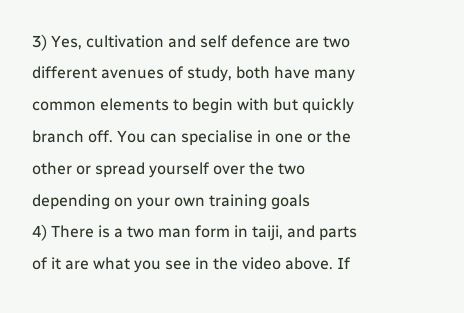3) Yes, cultivation and self defence are two different avenues of study, both have many common elements to begin with but quickly branch off. You can specialise in one or the other or spread yourself over the two depending on your own training goals
4) There is a two man form in taiji, and parts of it are what you see in the video above. If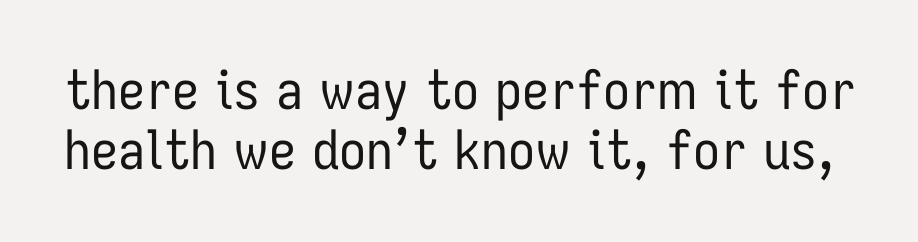there is a way to perform it for health we don’t know it, for us,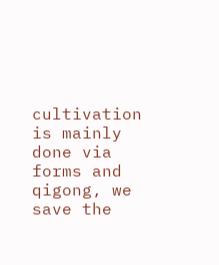cultivation is mainly done via forms and qigong, we save the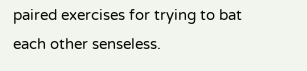paired exercises for trying to bat each other senseless.